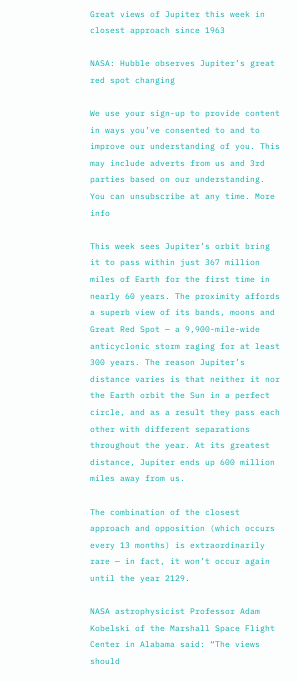Great views of Jupiter this week in closest approach since 1963

NASA: Hubble observes Jupiter’s great red spot changing

We use your sign-up to provide content in ways you’ve consented to and to improve our understanding of you. This may include adverts from us and 3rd parties based on our understanding. You can unsubscribe at any time. More info

This week sees Jupiter’s orbit bring it to pass within just 367 million miles of Earth for the first time in nearly 60 years. The proximity affords a superb view of its bands, moons and Great Red Spot — a 9,900-mile-wide anticyclonic storm raging for at least 300 years. The reason Jupiter’s distance varies is that neither it nor the Earth orbit the Sun in a perfect circle, and as a result they pass each other with different separations throughout the year. At its greatest distance, Jupiter ends up 600 million miles away from us.

The combination of the closest approach and opposition (which occurs every 13 months) is extraordinarily rare — in fact, it won’t occur again until the year 2129.

NASA astrophysicist Professor Adam Kobelski of the Marshall Space Flight Center in Alabama said: “The views should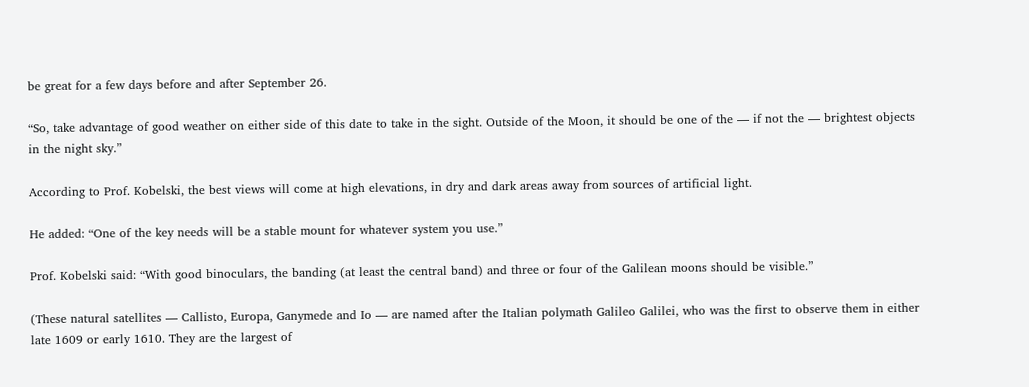be great for a few days before and after September 26.

“So, take advantage of good weather on either side of this date to take in the sight. Outside of the Moon, it should be one of the — if not the — brightest objects in the night sky.”

According to Prof. Kobelski, the best views will come at high elevations, in dry and dark areas away from sources of artificial light.

He added: “One of the key needs will be a stable mount for whatever system you use.”

Prof. Kobelski said: “With good binoculars, the banding (at least the central band) and three or four of the Galilean moons should be visible.”

(These natural satellites — Callisto, Europa, Ganymede and Io — are named after the Italian polymath Galileo Galilei, who was the first to observe them in either late 1609 or early 1610. They are the largest of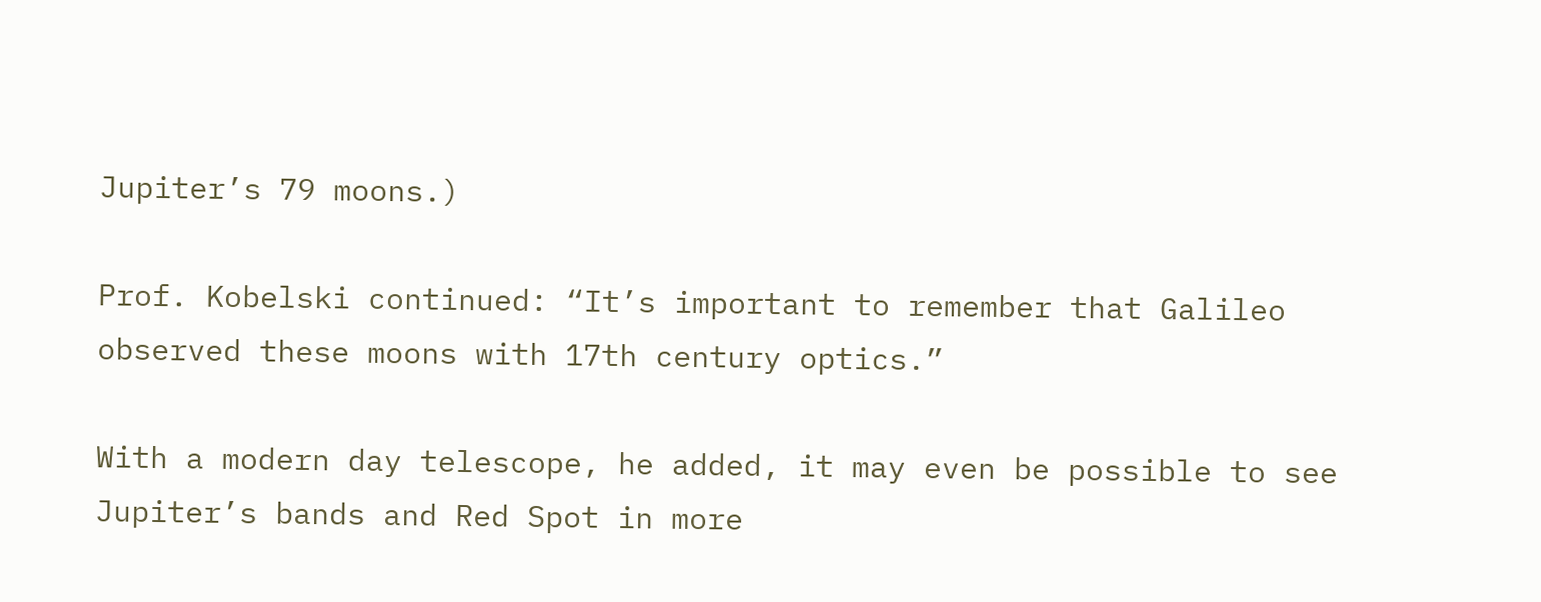Jupiter’s 79 moons.)

Prof. Kobelski continued: “It’s important to remember that Galileo observed these moons with 17th century optics.”

With a modern day telescope, he added, it may even be possible to see Jupiter’s bands and Red Spot in more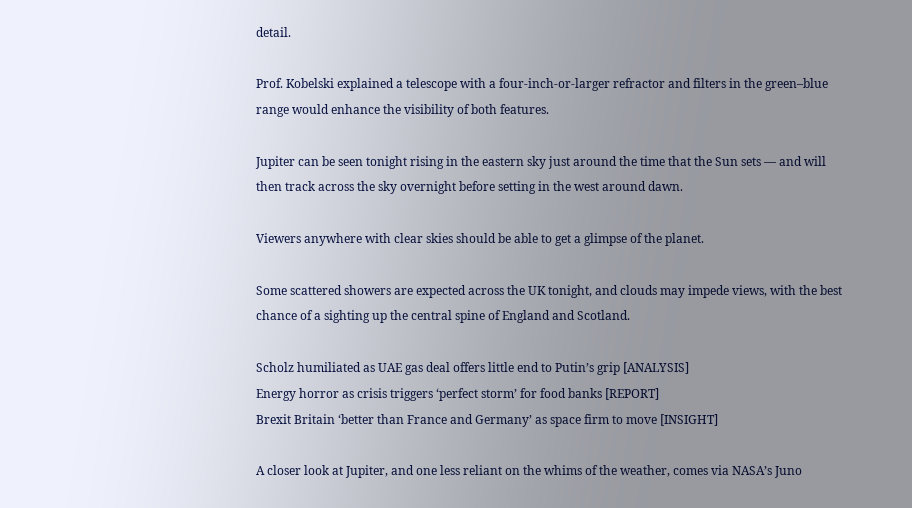detail.

Prof. Kobelski explained a telescope with a four-inch-or-larger refractor and filters in the green–blue range would enhance the visibility of both features.

Jupiter can be seen tonight rising in the eastern sky just around the time that the Sun sets — and will then track across the sky overnight before setting in the west around dawn.

Viewers anywhere with clear skies should be able to get a glimpse of the planet.

Some scattered showers are expected across the UK tonight, and clouds may impede views, with the best chance of a sighting up the central spine of England and Scotland.

Scholz humiliated as UAE gas deal offers little end to Putin’s grip [ANALYSIS]
Energy horror as crisis triggers ‘perfect storm’ for food banks [REPORT]
Brexit Britain ‘better than France and Germany’ as space firm to move [INSIGHT]

A closer look at Jupiter, and one less reliant on the whims of the weather, comes via NASA’s Juno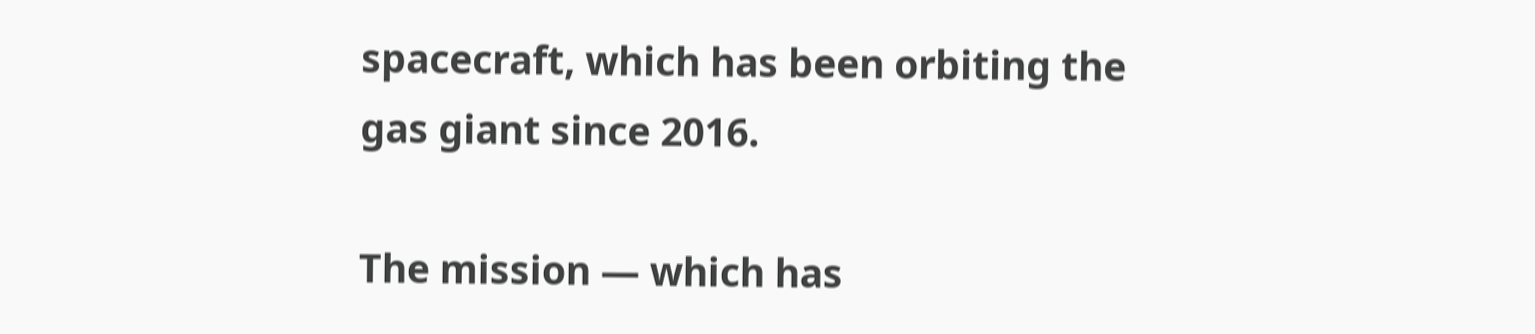spacecraft, which has been orbiting the gas giant since 2016.

The mission — which has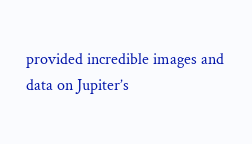provided incredible images and data on Jupiter’s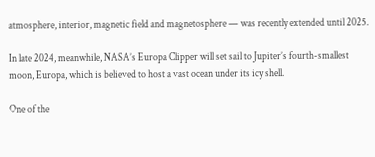atmosphere, interior, magnetic field and magnetosphere — was recently extended until 2025.

In late 2024, meanwhile, NASA’s Europa Clipper will set sail to Jupiter’s fourth-smallest moon, Europa, which is believed to host a vast ocean under its icy shell.

One of the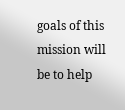goals of this mission will be to help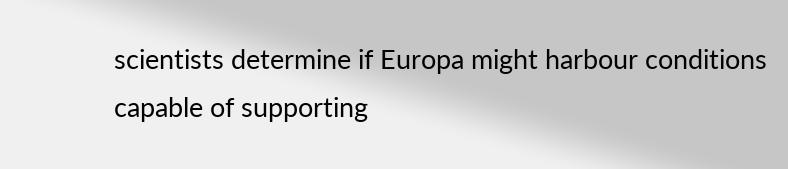scientists determine if Europa might harbour conditions capable of supporting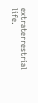extraterrestrial life.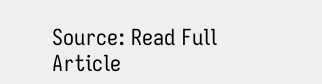Source: Read Full Article